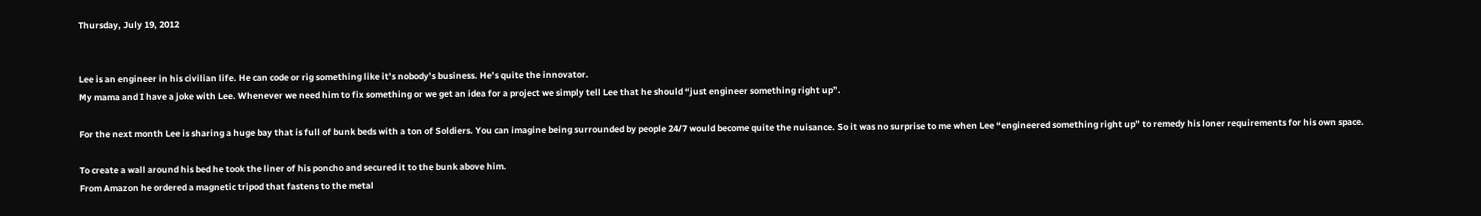Thursday, July 19, 2012


Lee is an engineer in his civilian life. He can code or rig something like it’s nobody’s business. He’s quite the innovator.
My mama and I have a joke with Lee. Whenever we need him to fix something or we get an idea for a project we simply tell Lee that he should “just engineer something right up”.

For the next month Lee is sharing a huge bay that is full of bunk beds with a ton of Soldiers. You can imagine being surrounded by people 24/7 would become quite the nuisance. So it was no surprise to me when Lee “engineered something right up” to remedy his loner requirements for his own space.

To create a wall around his bed he took the liner of his poncho and secured it to the bunk above him.
From Amazon he ordered a magnetic tripod that fastens to the metal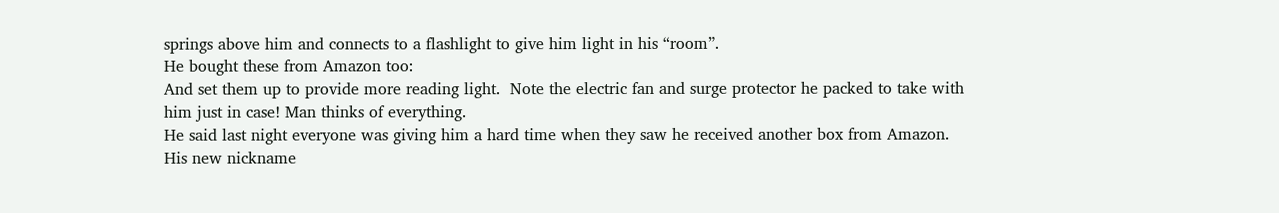springs above him and connects to a flashlight to give him light in his “room”.
He bought these from Amazon too:
And set them up to provide more reading light.  Note the electric fan and surge protector he packed to take with him just in case! Man thinks of everything.
He said last night everyone was giving him a hard time when they saw he received another box from Amazon. His new nickname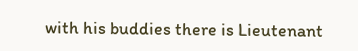with his buddies there is Lieutenant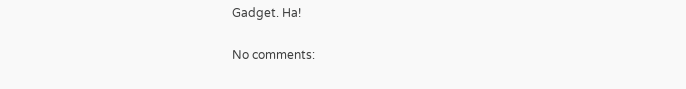Gadget. Ha!

No comments: